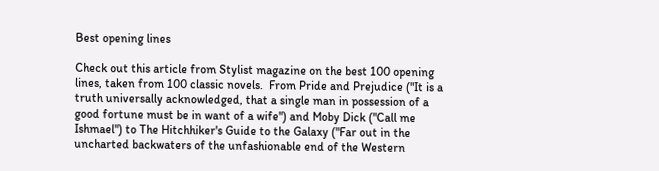Best opening lines

Check out this article from Stylist magazine on the best 100 opening lines, taken from 100 classic novels.  From Pride and Prejudice ("It is a truth universally acknowledged, that a single man in possession of a good fortune must be in want of a wife") and Moby Dick ("Call me Ishmael") to The Hitchhiker's Guide to the Galaxy ("Far out in the uncharted backwaters of the unfashionable end of the Western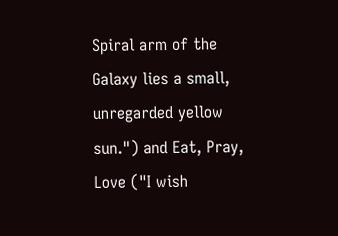Spiral arm of the Galaxy lies a small, unregarded yellow sun.") and Eat, Pray, Love ("I wish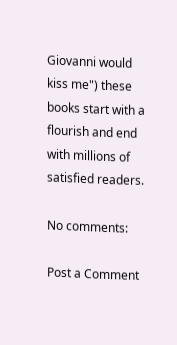Giovanni would kiss me") these books start with a flourish and end with millions of satisfied readers.

No comments:

Post a Comment